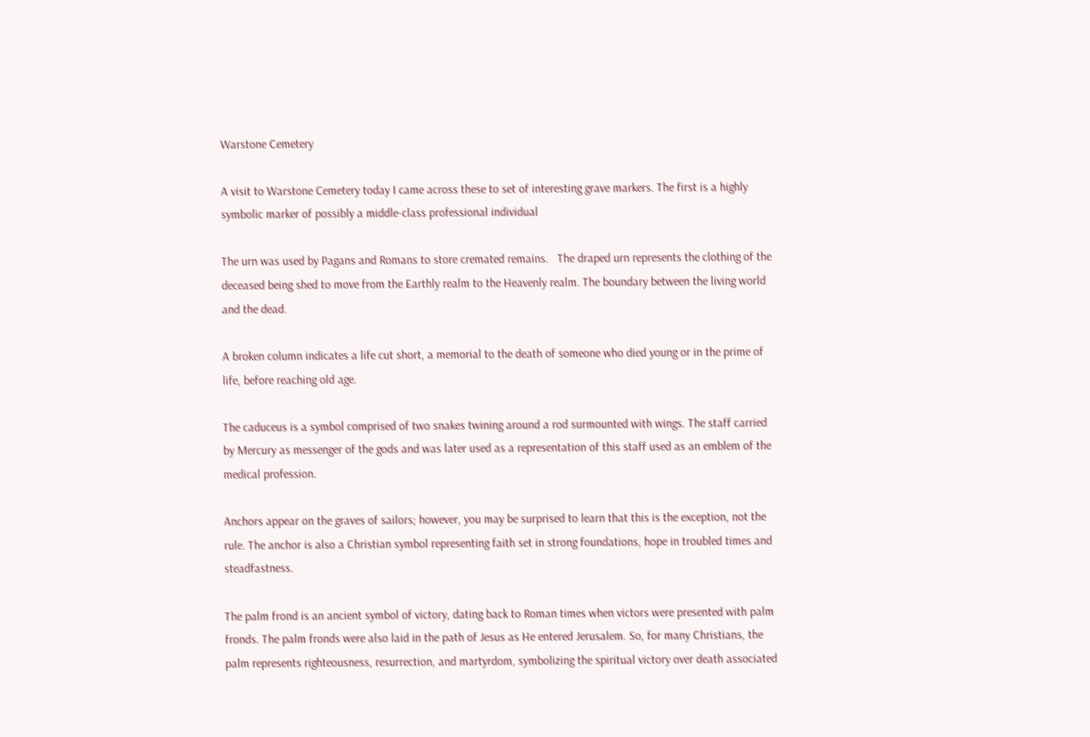Warstone Cemetery

A visit to Warstone Cemetery today I came across these to set of interesting grave markers. The first is a highly symbolic marker of possibly a middle-class professional individual

The urn was used by Pagans and Romans to store cremated remains.   The draped urn represents the clothing of the deceased being shed to move from the Earthly realm to the Heavenly realm. The boundary between the living world and the dead.

A broken column indicates a life cut short, a memorial to the death of someone who died young or in the prime of life, before reaching old age.

The caduceus is a symbol comprised of two snakes twining around a rod surmounted with wings. The staff carried by Mercury as messenger of the gods and was later used as a representation of this staff used as an emblem of the medical profession.

Anchors appear on the graves of sailors; however, you may be surprised to learn that this is the exception, not the rule. The anchor is also a Christian symbol representing faith set in strong foundations, hope in troubled times and steadfastness.

The palm frond is an ancient symbol of victory, dating back to Roman times when victors were presented with palm fronds. The palm fronds were also laid in the path of Jesus as He entered Jerusalem. So, for many Christians, the palm represents righteousness, resurrection, and martyrdom, symbolizing the spiritual victory over death associated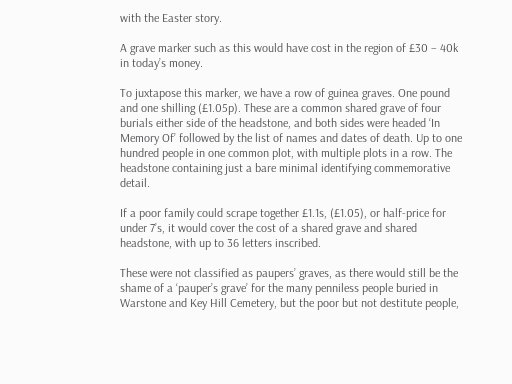with the Easter story.

A grave marker such as this would have cost in the region of £30 – 40k in today’s money.

To juxtapose this marker, we have a row of guinea graves. One pound and one shilling (£1.05p). These are a common shared grave of four burials either side of the headstone, and both sides were headed ‘In Memory Of’ followed by the list of names and dates of death. Up to one hundred people in one common plot, with multiple plots in a row. The headstone containing just a bare minimal identifying commemorative detail.

If a poor family could scrape together £1.1s, (£1.05), or half-price for under 7’s, it would cover the cost of a shared grave and shared headstone, with up to 36 letters inscribed.

These were not classified as paupers’ graves, as there would still be the shame of a ‘pauper’s grave’ for the many penniless people buried in Warstone and Key Hill Cemetery, but the poor but not destitute people,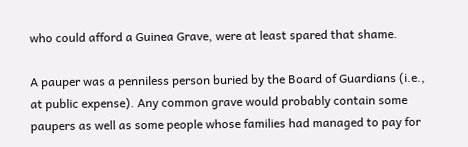who could afford a Guinea Grave, were at least spared that shame.

A pauper was a penniless person buried by the Board of Guardians (i.e., at public expense). Any common grave would probably contain some paupers as well as some people whose families had managed to pay for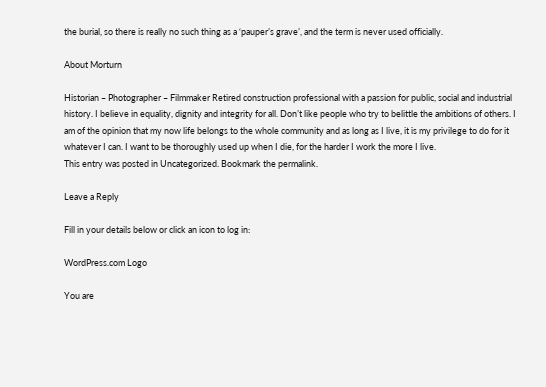the burial, so there is really no such thing as a ‘pauper’s grave’, and the term is never used officially.

About Morturn

Historian – Photographer – Filmmaker Retired construction professional with a passion for public, social and industrial history. I believe in equality, dignity and integrity for all. Don’t like people who try to belittle the ambitions of others. I am of the opinion that my now life belongs to the whole community and as long as I live, it is my privilege to do for it whatever I can. I want to be thoroughly used up when I die, for the harder I work the more I live.
This entry was posted in Uncategorized. Bookmark the permalink.

Leave a Reply

Fill in your details below or click an icon to log in:

WordPress.com Logo

You are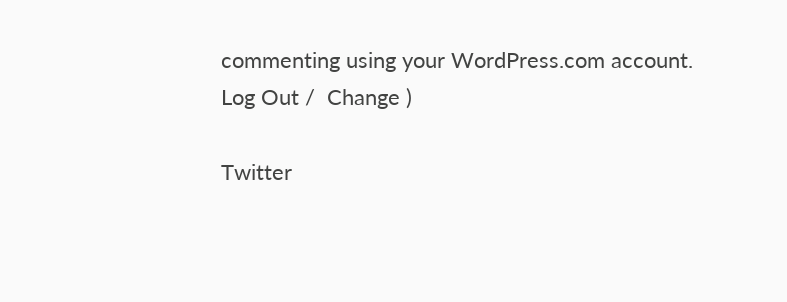commenting using your WordPress.com account. Log Out /  Change )

Twitter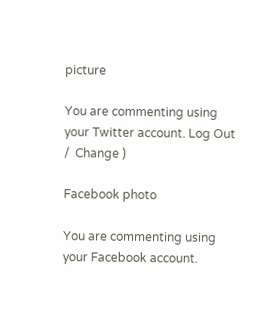picture

You are commenting using your Twitter account. Log Out /  Change )

Facebook photo

You are commenting using your Facebook account.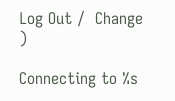Log Out /  Change )

Connecting to %s